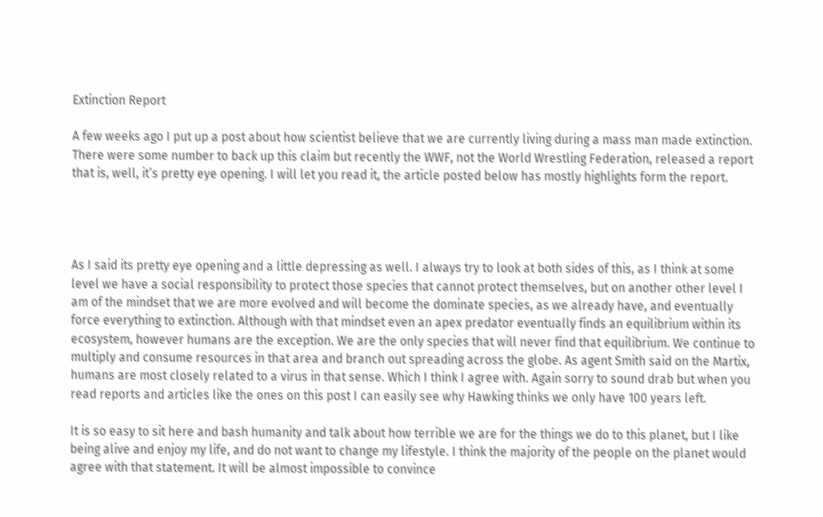Extinction Report

A few weeks ago I put up a post about how scientist believe that we are currently living during a mass man made extinction. There were some number to back up this claim but recently the WWF, not the World Wrestling Federation, released a report that is, well, it’s pretty eye opening. I will let you read it, the article posted below has mostly highlights form the report.




As I said its pretty eye opening and a little depressing as well. I always try to look at both sides of this, as I think at some level we have a social responsibility to protect those species that cannot protect themselves, but on another other level I am of the mindset that we are more evolved and will become the dominate species, as we already have, and eventually force everything to extinction. Although with that mindset even an apex predator eventually finds an equilibrium within its ecosystem, however humans are the exception. We are the only species that will never find that equilibrium. We continue to multiply and consume resources in that area and branch out spreading across the globe. As agent Smith said on the Martix, humans are most closely related to a virus in that sense. Which I think I agree with. Again sorry to sound drab but when you read reports and articles like the ones on this post I can easily see why Hawking thinks we only have 100 years left.

It is so easy to sit here and bash humanity and talk about how terrible we are for the things we do to this planet, but I like being alive and enjoy my life, and do not want to change my lifestyle. I think the majority of the people on the planet would agree with that statement. It will be almost impossible to convince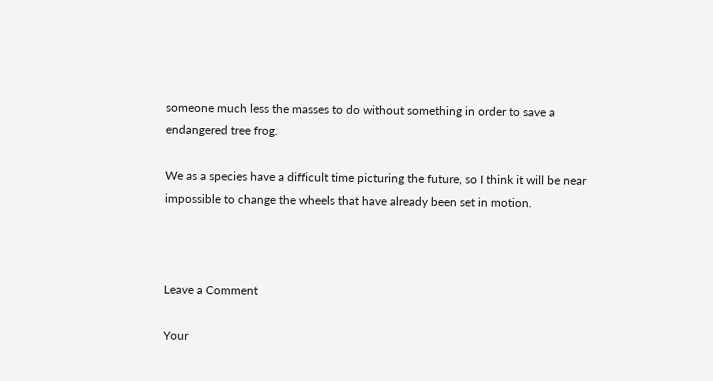someone much less the masses to do without something in order to save a endangered tree frog.

We as a species have a difficult time picturing the future, so I think it will be near impossible to change the wheels that have already been set in motion.



Leave a Comment

Your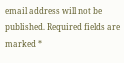email address will not be published. Required fields are marked *